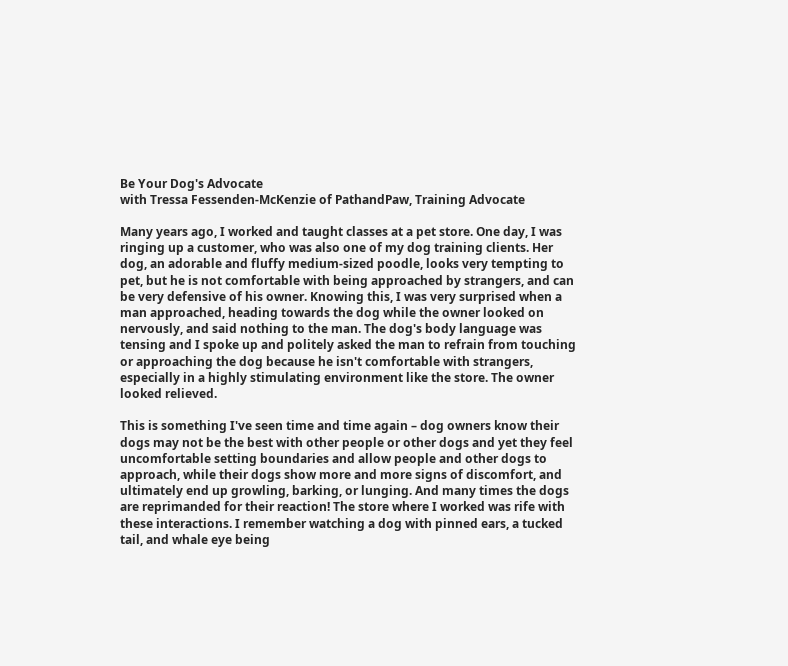Be Your Dog's Advocate
with Tressa Fessenden-McKenzie of PathandPaw, Training Advocate

Many years ago, I worked and taught classes at a pet store. One day, I was ringing up a customer, who was also one of my dog training clients. Her dog, an adorable and fluffy medium-sized poodle, looks very tempting to pet, but he is not comfortable with being approached by strangers, and can be very defensive of his owner. Knowing this, I was very surprised when a man approached, heading towards the dog while the owner looked on nervously, and said nothing to the man. The dog's body language was tensing and I spoke up and politely asked the man to refrain from touching or approaching the dog because he isn't comfortable with strangers, especially in a highly stimulating environment like the store. The owner looked relieved.

This is something I've seen time and time again – dog owners know their dogs may not be the best with other people or other dogs and yet they feel uncomfortable setting boundaries and allow people and other dogs to approach, while their dogs show more and more signs of discomfort, and ultimately end up growling, barking, or lunging. And many times the dogs are reprimanded for their reaction! The store where I worked was rife with these interactions. I remember watching a dog with pinned ears, a tucked tail, and whale eye being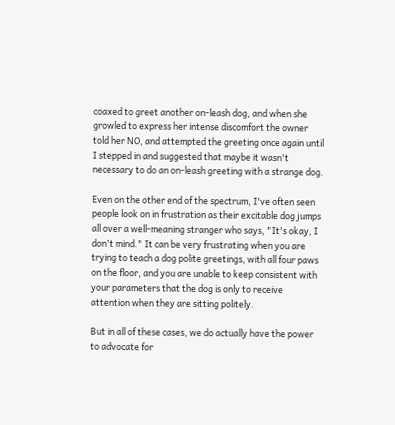coaxed to greet another on-leash dog, and when she growled to express her intense discomfort the owner told her NO, and attempted the greeting once again until I stepped in and suggested that maybe it wasn't necessary to do an on-leash greeting with a strange dog.

Even on the other end of the spectrum, I've often seen people look on in frustration as their excitable dog jumps all over a well-meaning stranger who says, "It's okay, I don't mind." It can be very frustrating when you are trying to teach a dog polite greetings, with all four paws on the floor, and you are unable to keep consistent with your parameters that the dog is only to receive attention when they are sitting politely.

But in all of these cases, we do actually have the power to advocate for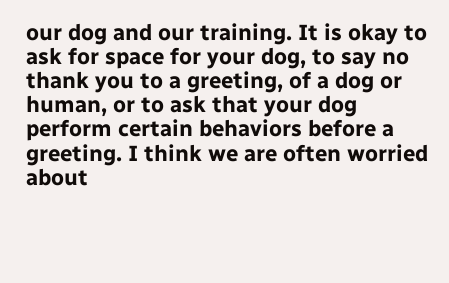our dog and our training. It is okay to ask for space for your dog, to say no thank you to a greeting, of a dog or human, or to ask that your dog perform certain behaviors before a greeting. I think we are often worried about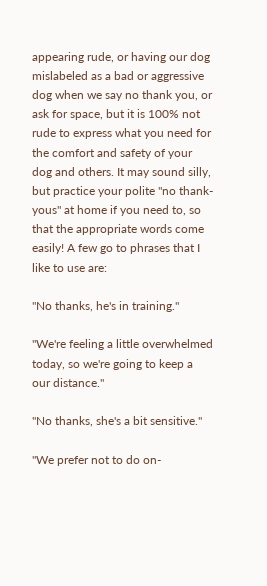appearing rude, or having our dog mislabeled as a bad or aggressive dog when we say no thank you, or ask for space, but it is 100% not rude to express what you need for the comfort and safety of your dog and others. It may sound silly, but practice your polite "no thank-yous" at home if you need to, so that the appropriate words come easily! A few go to phrases that I like to use are:

"No thanks, he's in training."

"We're feeling a little overwhelmed today, so we're going to keep a our distance."

"No thanks, she's a bit sensitive."

"We prefer not to do on-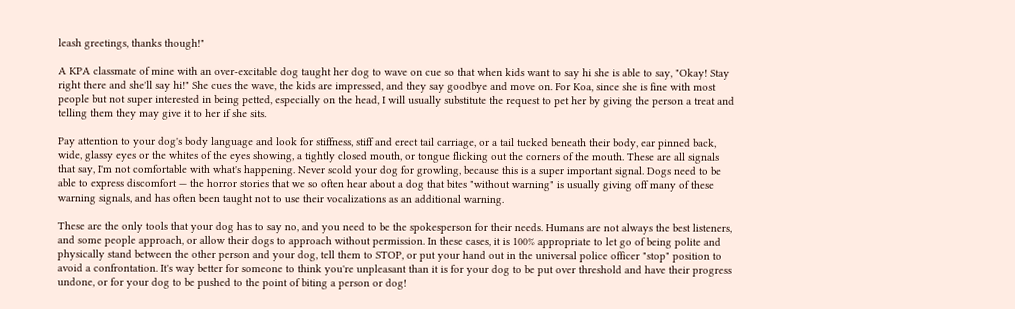leash greetings, thanks though!"

A KPA classmate of mine with an over-excitable dog taught her dog to wave on cue so that when kids want to say hi she is able to say, "Okay! Stay right there and she'll say hi!" She cues the wave, the kids are impressed, and they say goodbye and move on. For Koa, since she is fine with most people but not super interested in being petted, especially on the head, I will usually substitute the request to pet her by giving the person a treat and telling them they may give it to her if she sits.

Pay attention to your dog's body language and look for stiffness, stiff and erect tail carriage, or a tail tucked beneath their body, ear pinned back, wide, glassy eyes or the whites of the eyes showing, a tightly closed mouth, or tongue flicking out the corners of the mouth. These are all signals that say, I'm not comfortable with what's happening. Never scold your dog for growling, because this is a super important signal. Dogs need to be able to express discomfort — the horror stories that we so often hear about a dog that bites "without warning" is usually giving off many of these warning signals, and has often been taught not to use their vocalizations as an additional warning.

These are the only tools that your dog has to say no, and you need to be the spokesperson for their needs. Humans are not always the best listeners, and some people approach, or allow their dogs to approach without permission. In these cases, it is 100% appropriate to let go of being polite and physically stand between the other person and your dog, tell them to STOP, or put your hand out in the universal police officer "stop" position to avoid a confrontation. It's way better for someone to think you're unpleasant than it is for your dog to be put over threshold and have their progress undone, or for your dog to be pushed to the point of biting a person or dog!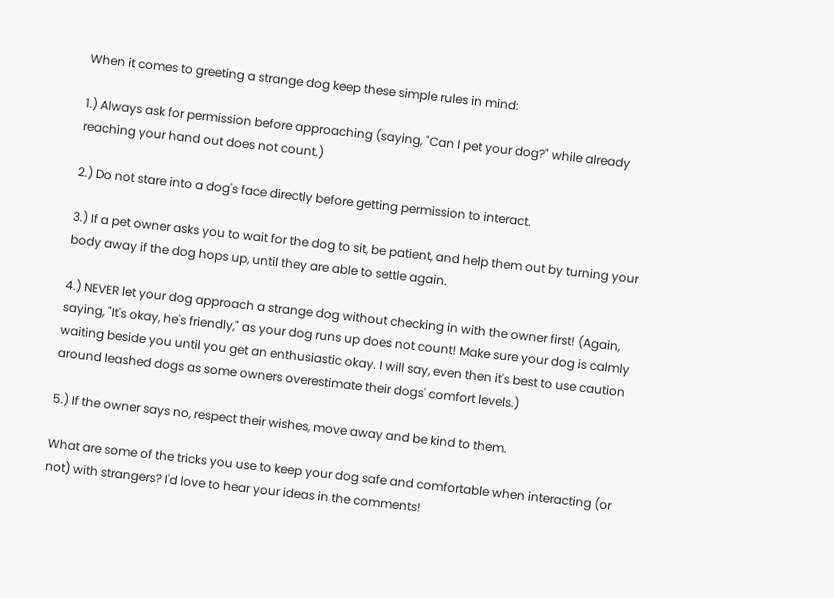When it comes to greeting a strange dog keep these simple rules in mind:

1.) Always ask for permission before approaching (saying, "Can I pet your dog?" while already reaching your hand out does not count.)

2.) Do not stare into a dog's face directly before getting permission to interact.

3.) If a pet owner asks you to wait for the dog to sit, be patient, and help them out by turning your body away if the dog hops up, until they are able to settle again.

4.) NEVER let your dog approach a strange dog without checking in with the owner first! (Again, saying, "It's okay, he's friendly," as your dog runs up does not count! Make sure your dog is calmly waiting beside you until you get an enthusiastic okay. I will say, even then it's best to use caution around leashed dogs as some owners overestimate their dogs' comfort levels.)

5.) If the owner says no, respect their wishes, move away and be kind to them.

What are some of the tricks you use to keep your dog safe and comfortable when interacting (or not) with strangers? I'd love to hear your ideas in the comments!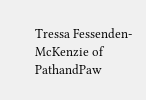Tressa Fessenden-McKenzie of PathandPaw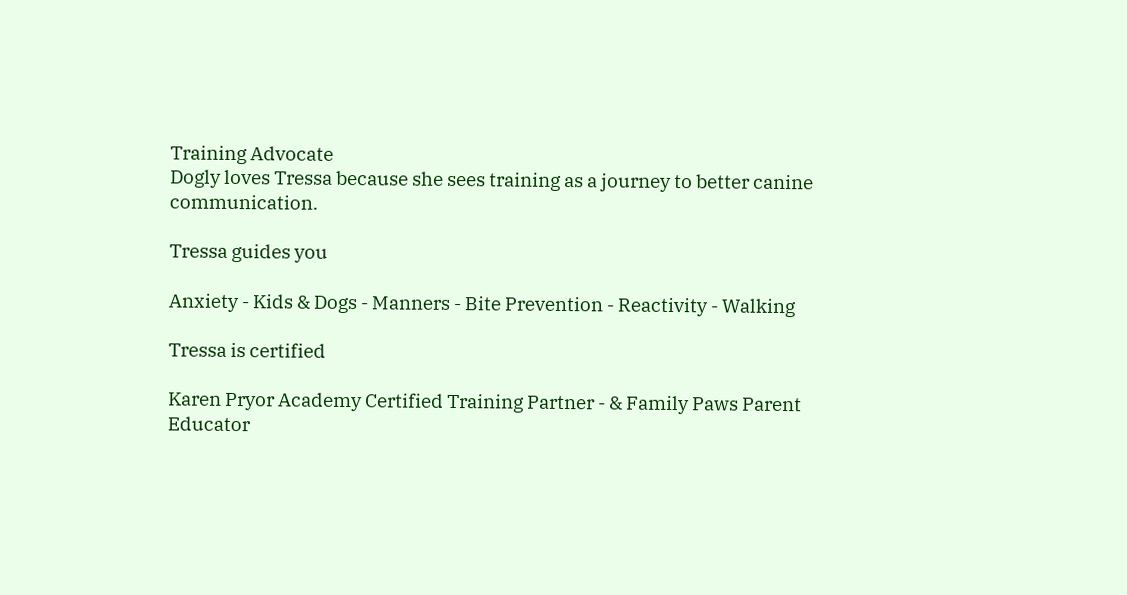Training Advocate
Dogly loves Tressa because she sees training as a journey to better canine communication.

Tressa guides you

Anxiety - Kids & Dogs - Manners - Bite Prevention - Reactivity - Walking

Tressa is certified

Karen Pryor Academy Certified Training Partner - & Family Paws Parent Educator